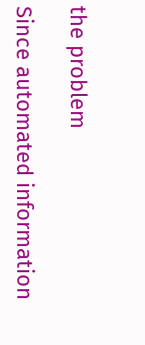the problem

Since automated information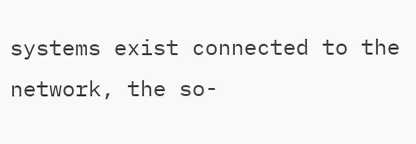systems exist connected to the network, the so-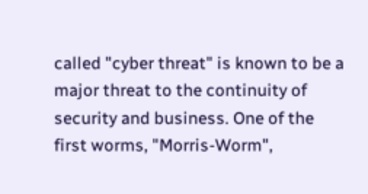called "cyber threat" is known to be a major threat to the continuity of security and business. One of the first worms, "Morris-Worm",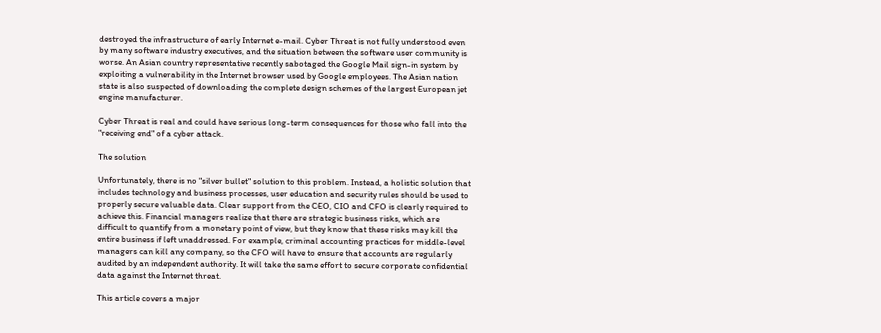destroyed the infrastructure of early Internet e-mail. Cyber Threat is not fully understood even by many software industry executives, and the situation between the software user community is worse. An Asian country representative recently sabotaged the Google Mail sign-in system by exploiting a vulnerability in the Internet browser used by Google employees. The Asian nation state is also suspected of downloading the complete design schemes of the largest European jet engine manufacturer.

Cyber Threat is real and could have serious long-term consequences for those who fall into the "receiving end" of a cyber attack.

The solution

Unfortunately, there is no "silver bullet" solution to this problem. Instead, a holistic solution that includes technology and business processes, user education and security rules should be used to properly secure valuable data. Clear support from the CEO, CIO and CFO is clearly required to achieve this. Financial managers realize that there are strategic business risks, which are difficult to quantify from a monetary point of view, but they know that these risks may kill the entire business if left unaddressed. For example, criminal accounting practices for middle-level managers can kill any company, so the CFO will have to ensure that accounts are regularly audited by an independent authority. It will take the same effort to secure corporate confidential data against the Internet threat.

This article covers a major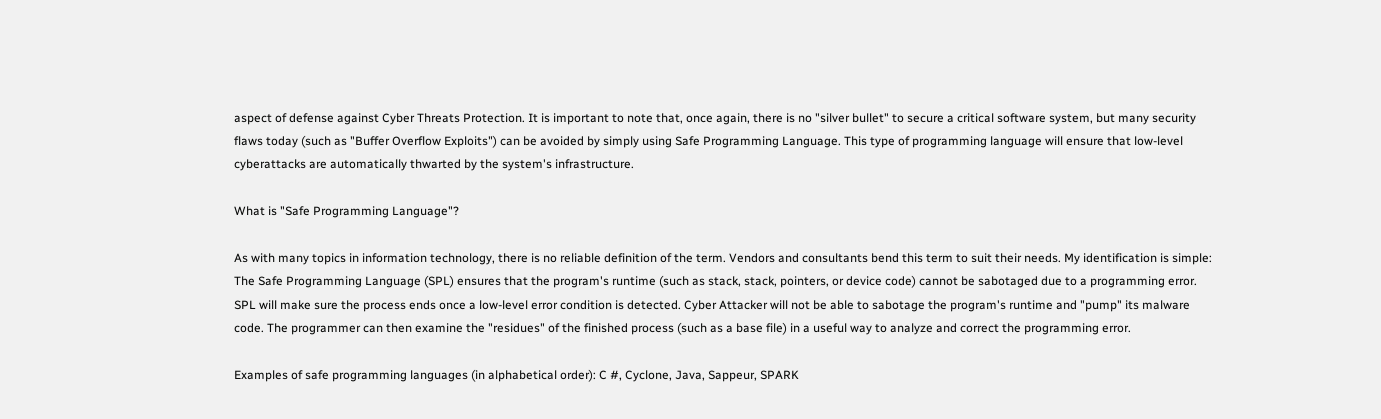aspect of defense against Cyber Threats Protection. It is important to note that, once again, there is no "silver bullet" to secure a critical software system, but many security flaws today (such as "Buffer Overflow Exploits") can be avoided by simply using Safe Programming Language. This type of programming language will ensure that low-level cyberattacks are automatically thwarted by the system's infrastructure.

What is "Safe Programming Language"?

As with many topics in information technology, there is no reliable definition of the term. Vendors and consultants bend this term to suit their needs. My identification is simple: The Safe Programming Language (SPL) ensures that the program's runtime (such as stack, stack, pointers, or device code) cannot be sabotaged due to a programming error. SPL will make sure the process ends once a low-level error condition is detected. Cyber Attacker will not be able to sabotage the program's runtime and "pump" its malware code. The programmer can then examine the "residues" of the finished process (such as a base file) in a useful way to analyze and correct the programming error.

Examples of safe programming languages (in alphabetical order): C #, Cyclone, Java, Sappeur, SPARK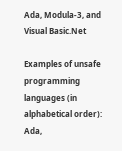Ada, Modula-3, and Visual Basic.Net

Examples of unsafe programming languages (in alphabetical order): Ada,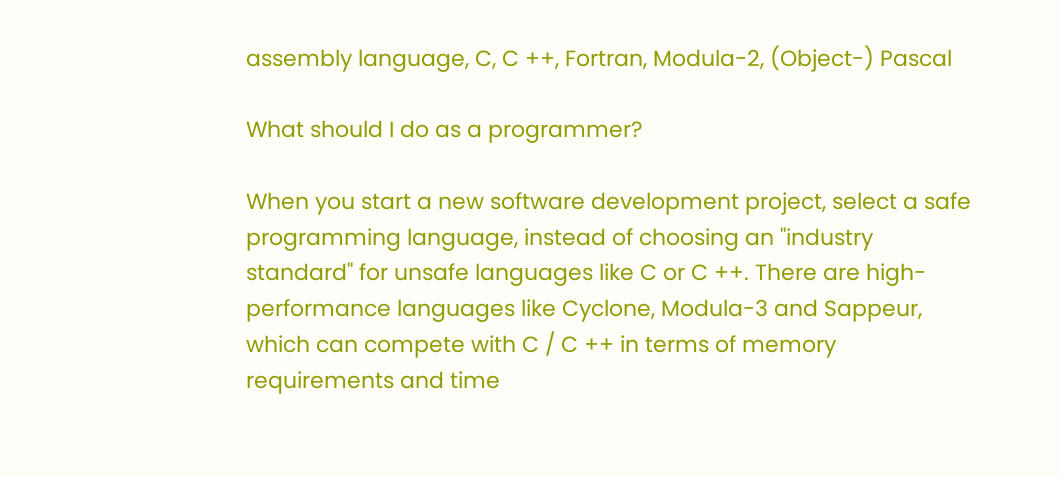assembly language, C, C ++, Fortran, Modula-2, (Object-) Pascal

What should I do as a programmer?

When you start a new software development project, select a safe programming language, instead of choosing an "industry standard" for unsafe languages like C or C ++. There are high-performance languages like Cyclone, Modula-3 and Sappeur, which can compete with C / C ++ in terms of memory requirements and time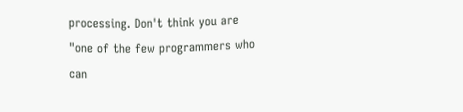processing. Don't think you are "one of the few programmers who can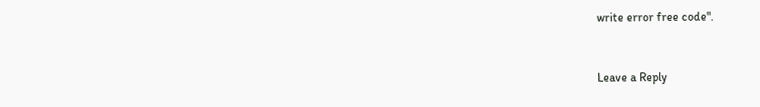write error free code".


Leave a Reply